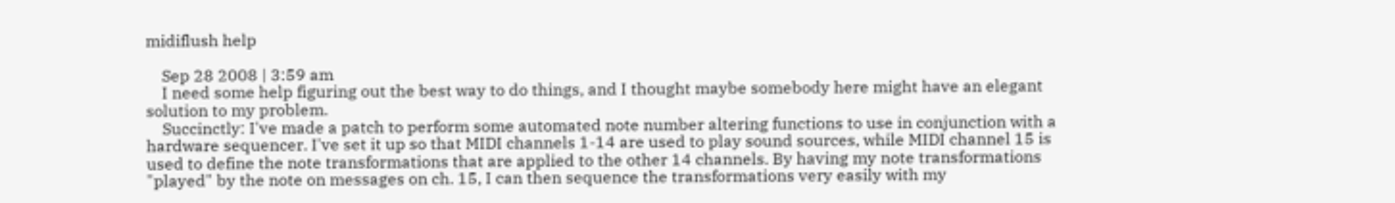midiflush help

    Sep 28 2008 | 3:59 am
    I need some help figuring out the best way to do things, and I thought maybe somebody here might have an elegant solution to my problem.
    Succinctly: I've made a patch to perform some automated note number altering functions to use in conjunction with a hardware sequencer. I've set it up so that MIDI channels 1-14 are used to play sound sources, while MIDI channel 15 is used to define the note transformations that are applied to the other 14 channels. By having my note transformations "played" by the note on messages on ch. 15, I can then sequence the transformations very easily with my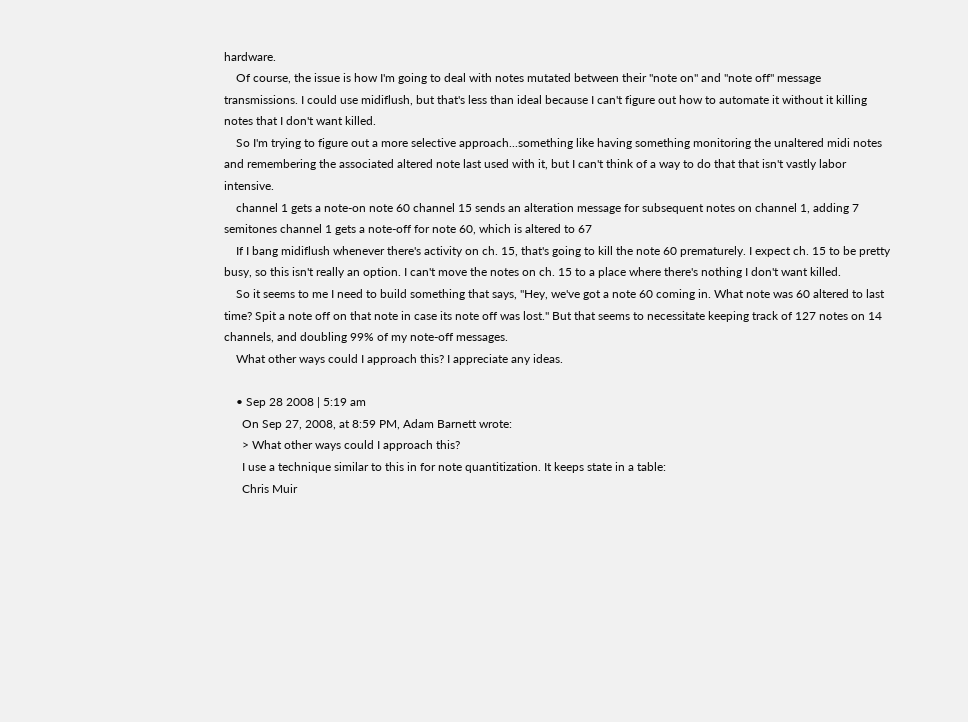hardware.
    Of course, the issue is how I'm going to deal with notes mutated between their "note on" and "note off" message transmissions. I could use midiflush, but that's less than ideal because I can't figure out how to automate it without it killing notes that I don't want killed.
    So I'm trying to figure out a more selective approach...something like having something monitoring the unaltered midi notes and remembering the associated altered note last used with it, but I can't think of a way to do that that isn't vastly labor intensive.
    channel 1 gets a note-on note 60 channel 15 sends an alteration message for subsequent notes on channel 1, adding 7 semitones channel 1 gets a note-off for note 60, which is altered to 67
    If I bang midiflush whenever there's activity on ch. 15, that's going to kill the note 60 prematurely. I expect ch. 15 to be pretty busy, so this isn't really an option. I can't move the notes on ch. 15 to a place where there's nothing I don't want killed.
    So it seems to me I need to build something that says, "Hey, we've got a note 60 coming in. What note was 60 altered to last time? Spit a note off on that note in case its note off was lost." But that seems to necessitate keeping track of 127 notes on 14 channels, and doubling 99% of my note-off messages.
    What other ways could I approach this? I appreciate any ideas.

    • Sep 28 2008 | 5:19 am
      On Sep 27, 2008, at 8:59 PM, Adam Barnett wrote:
      > What other ways could I approach this?
      I use a technique similar to this in for note quantitization. It keeps state in a table:
      Chris Muir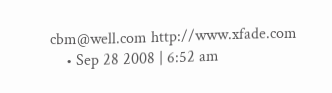cbm@well.com http://www.xfade.com
    • Sep 28 2008 | 6:52 am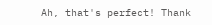Ah, that's perfect! Thank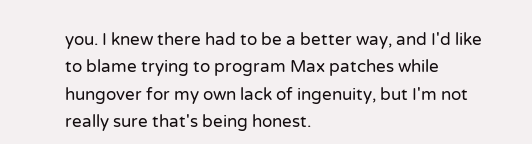you. I knew there had to be a better way, and I'd like to blame trying to program Max patches while hungover for my own lack of ingenuity, but I'm not really sure that's being honest.